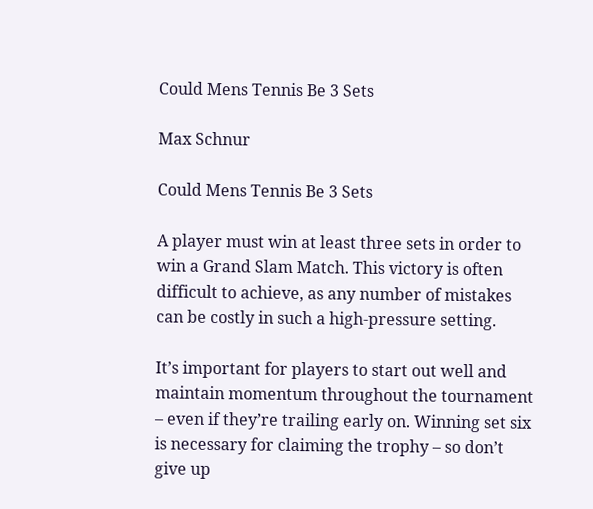Could Mens Tennis Be 3 Sets

Max Schnur

Could Mens Tennis Be 3 Sets

A player must win at least three sets in order to win a Grand Slam Match. This victory is often difficult to achieve, as any number of mistakes can be costly in such a high-pressure setting.

It’s important for players to start out well and maintain momentum throughout the tournament – even if they’re trailing early on. Winning set six is necessary for claiming the trophy – so don’t give up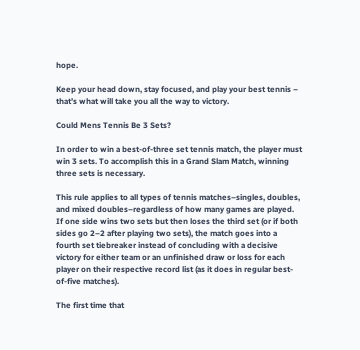hope.

Keep your head down, stay focused, and play your best tennis – that’s what will take you all the way to victory.

Could Mens Tennis Be 3 Sets?

In order to win a best-of-three set tennis match, the player must win 3 sets. To accomplish this in a Grand Slam Match, winning three sets is necessary.

This rule applies to all types of tennis matches–singles, doubles, and mixed doubles–regardless of how many games are played. If one side wins two sets but then loses the third set (or if both sides go 2–2 after playing two sets), the match goes into a fourth set tiebreaker instead of concluding with a decisive victory for either team or an unfinished draw or loss for each player on their respective record list (as it does in regular best-of-five matches).

The first time that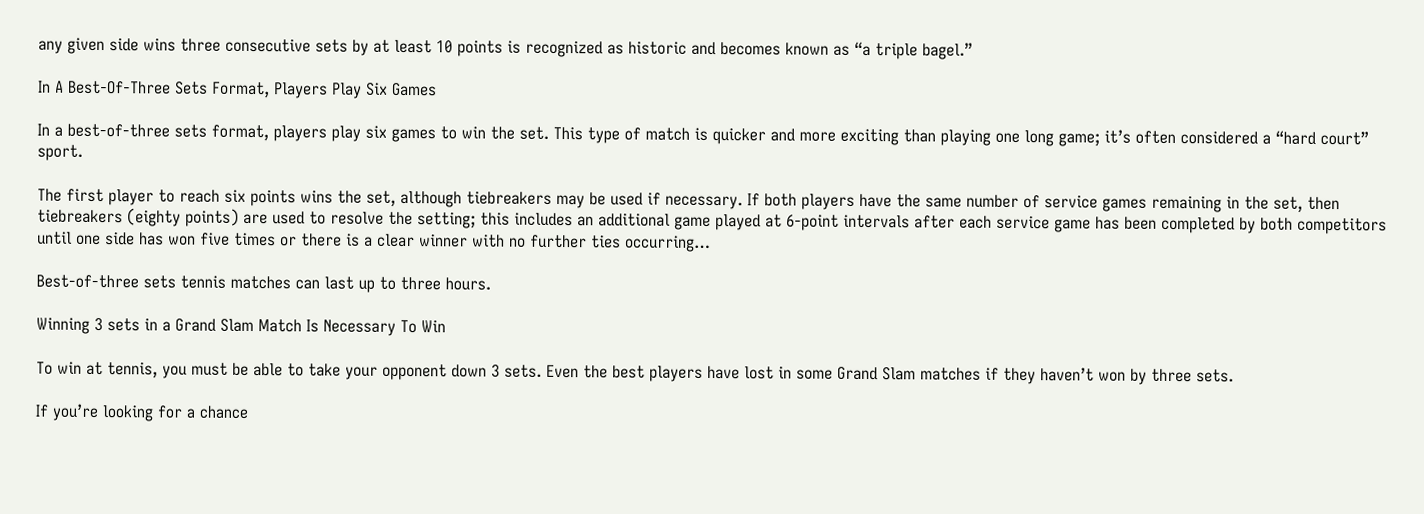any given side wins three consecutive sets by at least 10 points is recognized as historic and becomes known as “a triple bagel.”

In A Best-Of-Three Sets Format, Players Play Six Games

In a best-of-three sets format, players play six games to win the set. This type of match is quicker and more exciting than playing one long game; it’s often considered a “hard court” sport.

The first player to reach six points wins the set, although tiebreakers may be used if necessary. If both players have the same number of service games remaining in the set, then tiebreakers (eighty points) are used to resolve the setting; this includes an additional game played at 6-point intervals after each service game has been completed by both competitors until one side has won five times or there is a clear winner with no further ties occurring…

Best-of-three sets tennis matches can last up to three hours.

Winning 3 sets in a Grand Slam Match Is Necessary To Win

To win at tennis, you must be able to take your opponent down 3 sets. Even the best players have lost in some Grand Slam matches if they haven’t won by three sets.

If you’re looking for a chance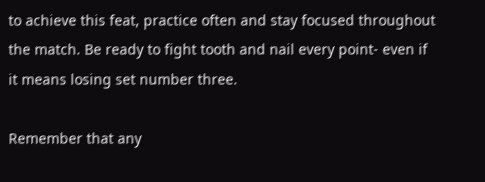to achieve this feat, practice often and stay focused throughout the match. Be ready to fight tooth and nail every point- even if it means losing set number three.

Remember that any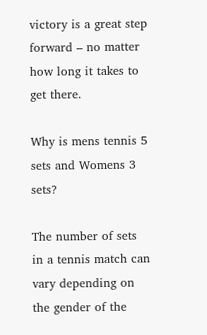victory is a great step forward – no matter how long it takes to get there.

Why is mens tennis 5 sets and Womens 3 sets?

The number of sets in a tennis match can vary depending on the gender of the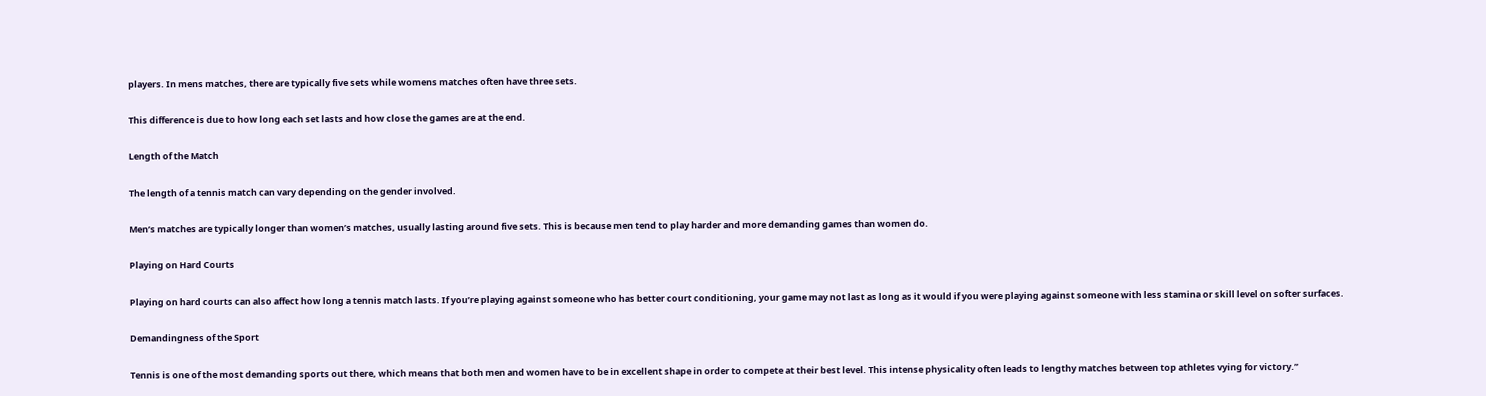players. In mens matches, there are typically five sets while womens matches often have three sets.

This difference is due to how long each set lasts and how close the games are at the end.

Length of the Match

The length of a tennis match can vary depending on the gender involved.

Men’s matches are typically longer than women’s matches, usually lasting around five sets. This is because men tend to play harder and more demanding games than women do.

Playing on Hard Courts

Playing on hard courts can also affect how long a tennis match lasts. If you’re playing against someone who has better court conditioning, your game may not last as long as it would if you were playing against someone with less stamina or skill level on softer surfaces.

Demandingness of the Sport

Tennis is one of the most demanding sports out there, which means that both men and women have to be in excellent shape in order to compete at their best level. This intense physicality often leads to lengthy matches between top athletes vying for victory.”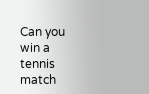Can you win a tennis match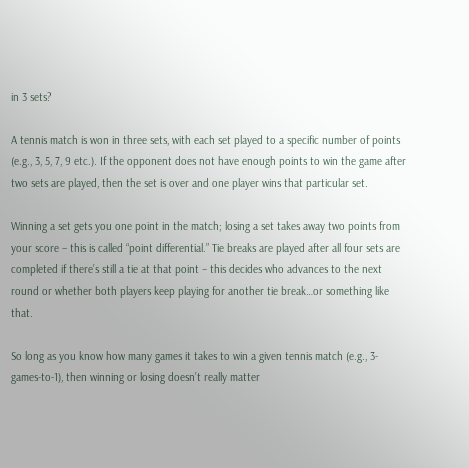in 3 sets?

A tennis match is won in three sets, with each set played to a specific number of points (e.g., 3, 5, 7, 9 etc.). If the opponent does not have enough points to win the game after two sets are played, then the set is over and one player wins that particular set.

Winning a set gets you one point in the match; losing a set takes away two points from your score – this is called “point differential.” Tie breaks are played after all four sets are completed if there’s still a tie at that point – this decides who advances to the next round or whether both players keep playing for another tie break…or something like that.

So long as you know how many games it takes to win a given tennis match (e.g., 3-games-to-1), then winning or losing doesn’t really matter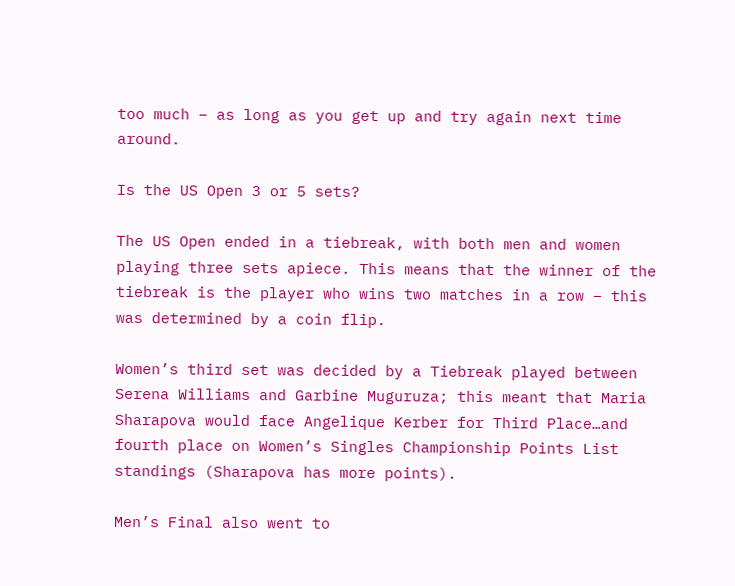too much – as long as you get up and try again next time around.

Is the US Open 3 or 5 sets?

The US Open ended in a tiebreak, with both men and women playing three sets apiece. This means that the winner of the tiebreak is the player who wins two matches in a row – this was determined by a coin flip.

Women’s third set was decided by a Tiebreak played between Serena Williams and Garbine Muguruza; this meant that Maria Sharapova would face Angelique Kerber for Third Place…and fourth place on Women’s Singles Championship Points List standings (Sharapova has more points).

Men’s Final also went to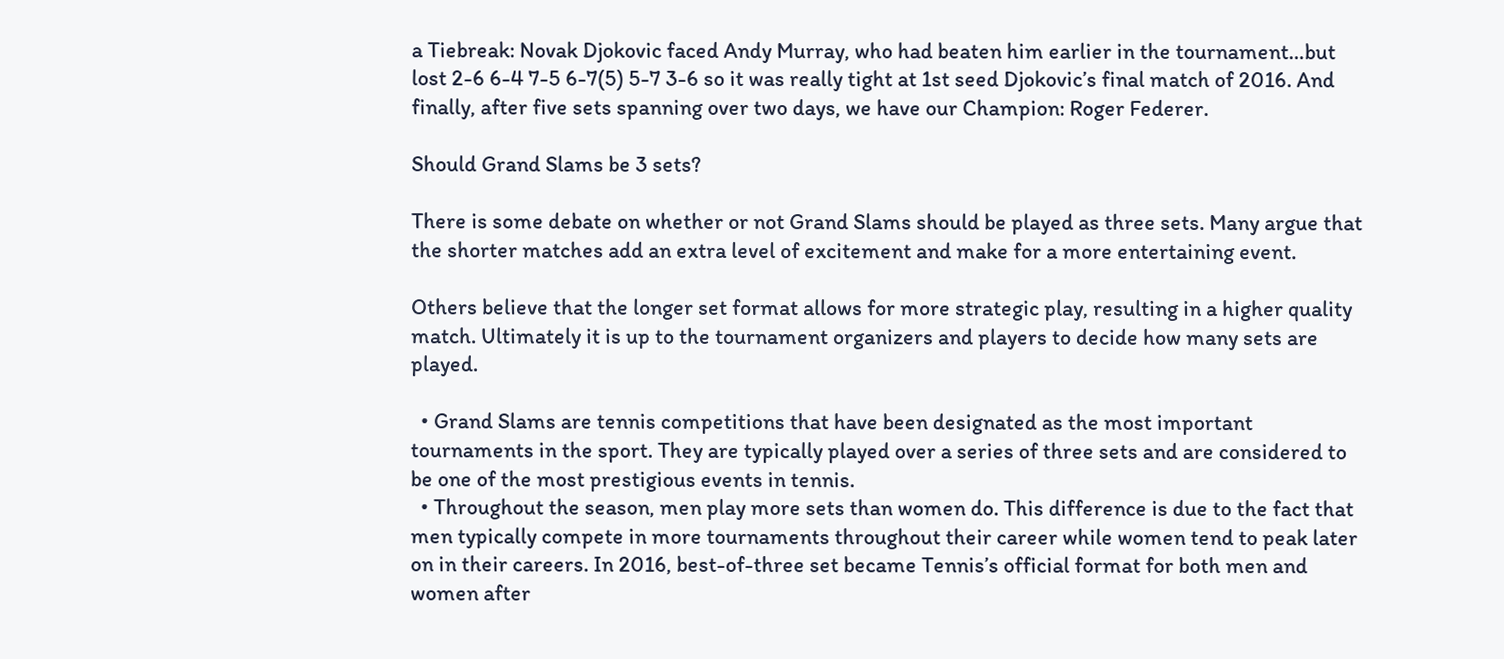a Tiebreak: Novak Djokovic faced Andy Murray, who had beaten him earlier in the tournament…but lost 2-6 6-4 7-5 6-7(5) 5-7 3-6 so it was really tight at 1st seed Djokovic’s final match of 2016. And finally, after five sets spanning over two days, we have our Champion: Roger Federer.

Should Grand Slams be 3 sets?

There is some debate on whether or not Grand Slams should be played as three sets. Many argue that the shorter matches add an extra level of excitement and make for a more entertaining event.

Others believe that the longer set format allows for more strategic play, resulting in a higher quality match. Ultimately it is up to the tournament organizers and players to decide how many sets are played.

  • Grand Slams are tennis competitions that have been designated as the most important tournaments in the sport. They are typically played over a series of three sets and are considered to be one of the most prestigious events in tennis.
  • Throughout the season, men play more sets than women do. This difference is due to the fact that men typically compete in more tournaments throughout their career while women tend to peak later on in their careers. In 2016, best-of-three set became Tennis’s official format for both men and women after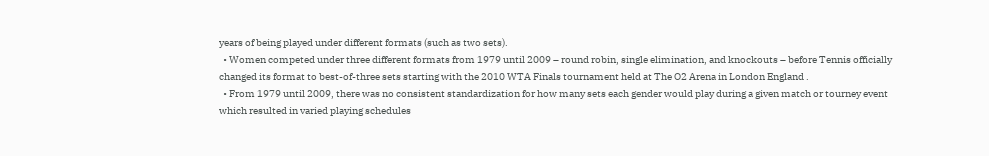years of being played under different formats (such as two sets).
  • Women competed under three different formats from 1979 until 2009 – round robin, single elimination, and knockouts – before Tennis officially changed its format to best-of-three sets starting with the 2010 WTA Finals tournament held at The O2 Arena in London England .
  • From 1979 until 2009, there was no consistent standardization for how many sets each gender would play during a given match or tourney event which resulted in varied playing schedules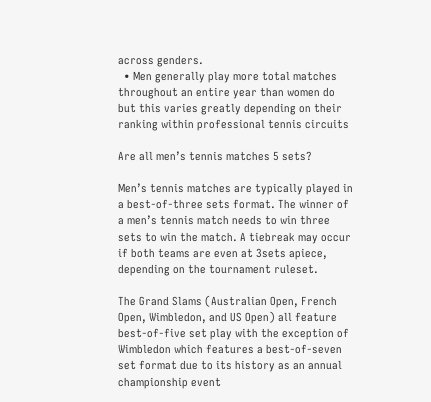across genders.
  • Men generally play more total matches throughout an entire year than women do but this varies greatly depending on their ranking within professional tennis circuits

Are all men’s tennis matches 5 sets?

Men’s tennis matches are typically played in a best-of-three sets format. The winner of a men’s tennis match needs to win three sets to win the match. A tiebreak may occur if both teams are even at 3sets apiece, depending on the tournament ruleset.

The Grand Slams (Australian Open, French Open, Wimbledon, and US Open) all feature best-of-five set play with the exception of Wimbledon which features a best-of-seven set format due to its history as an annual championship event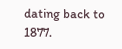dating back to 1877.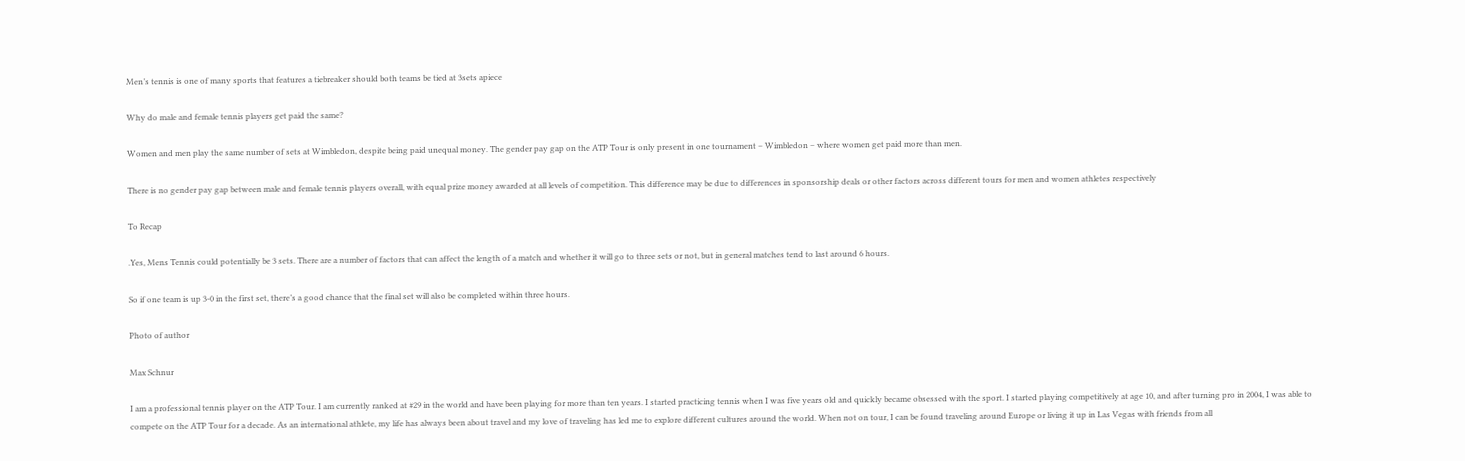Men’s tennis is one of many sports that features a tiebreaker should both teams be tied at 3sets apiece

Why do male and female tennis players get paid the same?

Women and men play the same number of sets at Wimbledon, despite being paid unequal money. The gender pay gap on the ATP Tour is only present in one tournament – Wimbledon – where women get paid more than men.

There is no gender pay gap between male and female tennis players overall, with equal prize money awarded at all levels of competition. This difference may be due to differences in sponsorship deals or other factors across different tours for men and women athletes respectively

To Recap

.Yes, Mens Tennis could potentially be 3 sets. There are a number of factors that can affect the length of a match and whether it will go to three sets or not, but in general matches tend to last around 6 hours.

So if one team is up 3-0 in the first set, there’s a good chance that the final set will also be completed within three hours.

Photo of author

Max Schnur

I am a professional tennis player on the ATP Tour. I am currently ranked at #29 in the world and have been playing for more than ten years. I started practicing tennis when I was five years old and quickly became obsessed with the sport. I started playing competitively at age 10, and after turning pro in 2004, I was able to compete on the ATP Tour for a decade. As an international athlete, my life has always been about travel and my love of traveling has led me to explore different cultures around the world. When not on tour, I can be found traveling around Europe or living it up in Las Vegas with friends from all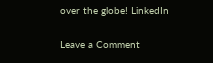over the globe! LinkedIn

Leave a Comment